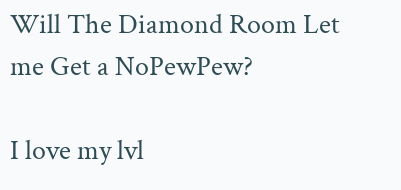Will The Diamond Room Let me Get a NoPewPew?

I love my lvl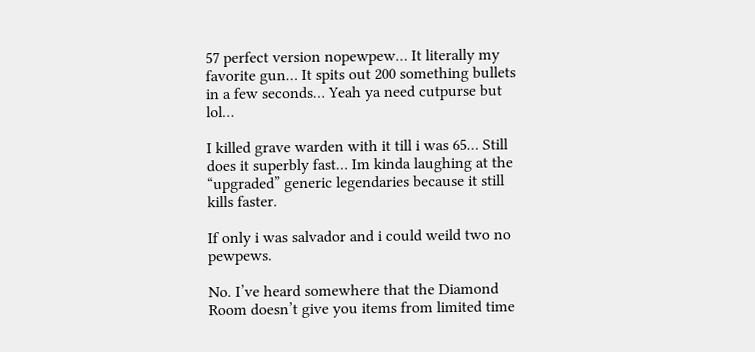57 perfect version nopewpew… It literally my favorite gun… It spits out 200 something bullets in a few seconds… Yeah ya need cutpurse but lol…

I killed grave warden with it till i was 65… Still does it superbly fast… Im kinda laughing at the “upgraded” generic legendaries because it still kills faster.

If only i was salvador and i could weild two no pewpews.

No. I’ve heard somewhere that the Diamond Room doesn’t give you items from limited time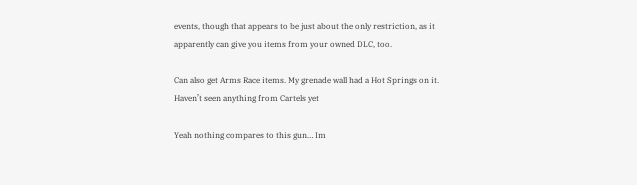events, though that appears to be just about the only restriction, as it apparently can give you items from your owned DLC, too.

Can also get Arms Race items. My grenade wall had a Hot Springs on it. Haven’t seen anything from Cartels yet

Yeah nothing compares to this gun… Im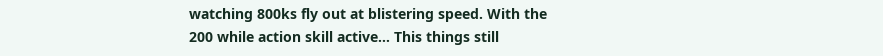watching 800ks fly out at blistering speed. With the 200 while action skill active… This things still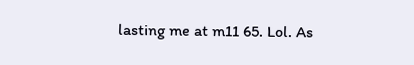lasting me at m11 65. Lol. As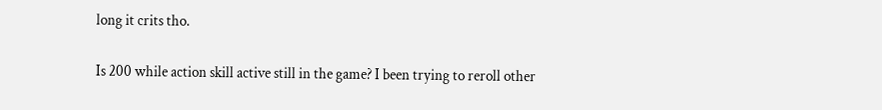long it crits tho.

Is 200 while action skill active still in the game? I been trying to reroll other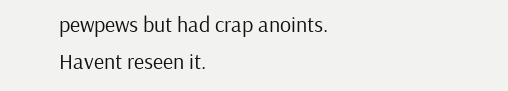pewpews but had crap anoints. Havent reseen it.